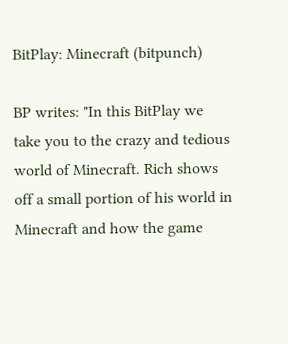BitPlay: Minecraft (bitpunch)

BP writes: "In this BitPlay we take you to the crazy and tedious world of Minecraft. Rich shows off a small portion of his world in Minecraft and how the game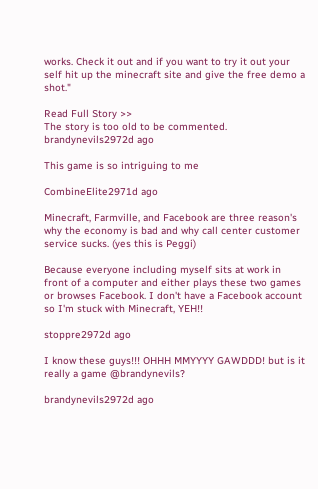works. Check it out and if you want to try it out your self hit up the minecraft site and give the free demo a shot."

Read Full Story >>
The story is too old to be commented.
brandynevils2972d ago

This game is so intriguing to me

CombineElite2971d ago

Minecraft, Farmville, and Facebook are three reason's why the economy is bad and why call center customer service sucks. (yes this is Peggi)

Because everyone including myself sits at work in front of a computer and either plays these two games or browses Facebook. I don't have a Facebook account so I'm stuck with Minecraft, YEH!!

stoppre2972d ago

I know these guys!!! OHHH MMYYYY GAWDDD! but is it really a game @brandynevils?

brandynevils2972d ago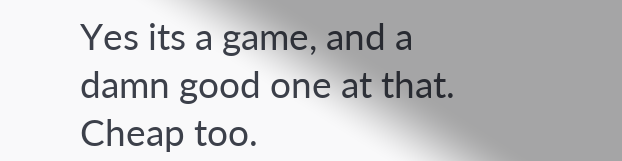Yes its a game, and a damn good one at that. Cheap too.